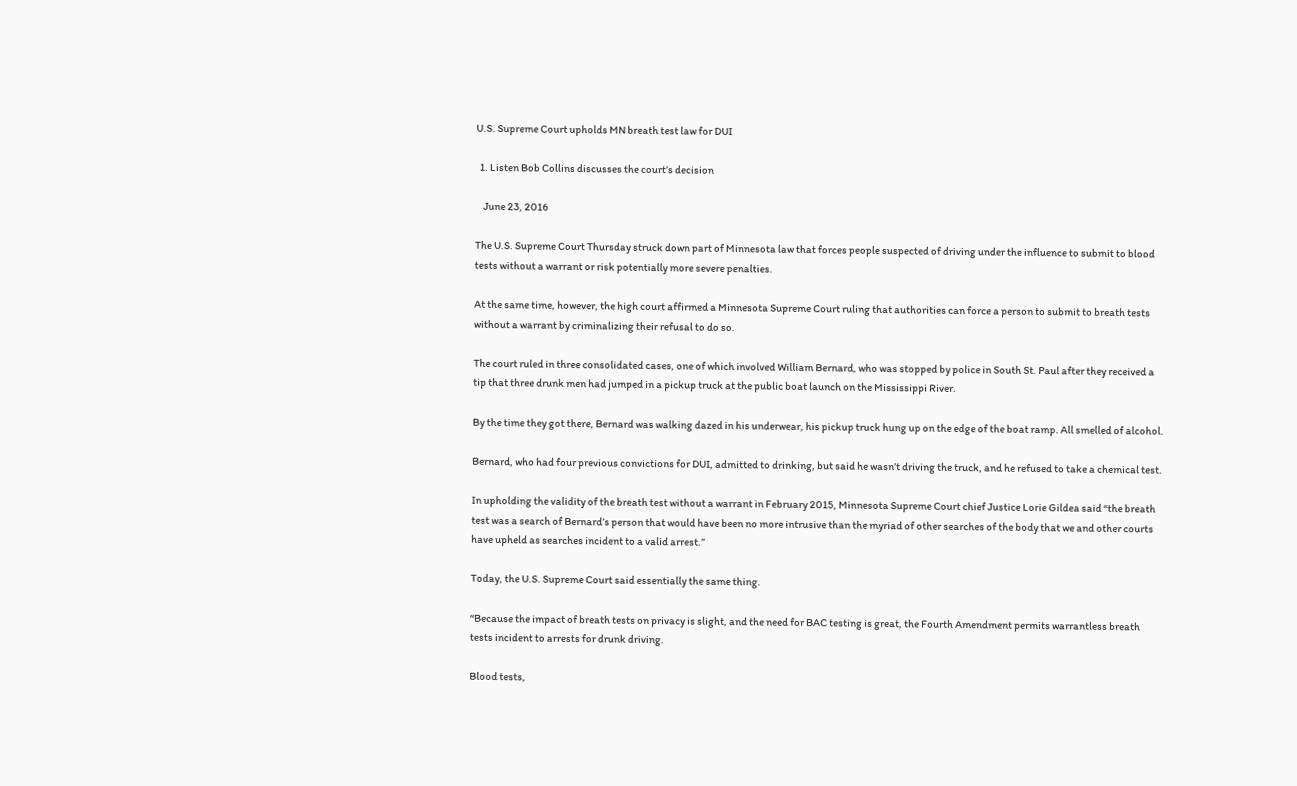U.S. Supreme Court upholds MN breath test law for DUI

  1. Listen Bob Collins discusses the court’s decision

    June 23, 2016

The U.S. Supreme Court Thursday struck down part of Minnesota law that forces people suspected of driving under the influence to submit to blood tests without a warrant or risk potentially more severe penalties.

At the same time, however, the high court affirmed a Minnesota Supreme Court ruling that authorities can force a person to submit to breath tests without a warrant by criminalizing their refusal to do so.

The court ruled in three consolidated cases, one of which involved William Bernard, who was stopped by police in South St. Paul after they received a tip that three drunk men had jumped in a pickup truck at the public boat launch on the Mississippi River.

By the time they got there, Bernard was walking dazed in his underwear, his pickup truck hung up on the edge of the boat ramp. All smelled of alcohol.

Bernard, who had four previous convictions for DUI, admitted to drinking, but said he wasn’t driving the truck, and he refused to take a chemical test.

In upholding the validity of the breath test without a warrant in February 2015, Minnesota Supreme Court chief Justice Lorie Gildea said “the breath test was a search of Bernard’s person that would have been no more intrusive than the myriad of other searches of the body that we and other courts have upheld as searches incident to a valid arrest.”

Today, the U.S. Supreme Court said essentially the same thing.

“Because the impact of breath tests on privacy is slight, and the need for BAC testing is great, the Fourth Amendment permits warrantless breath tests incident to arrests for drunk driving.

Blood tests,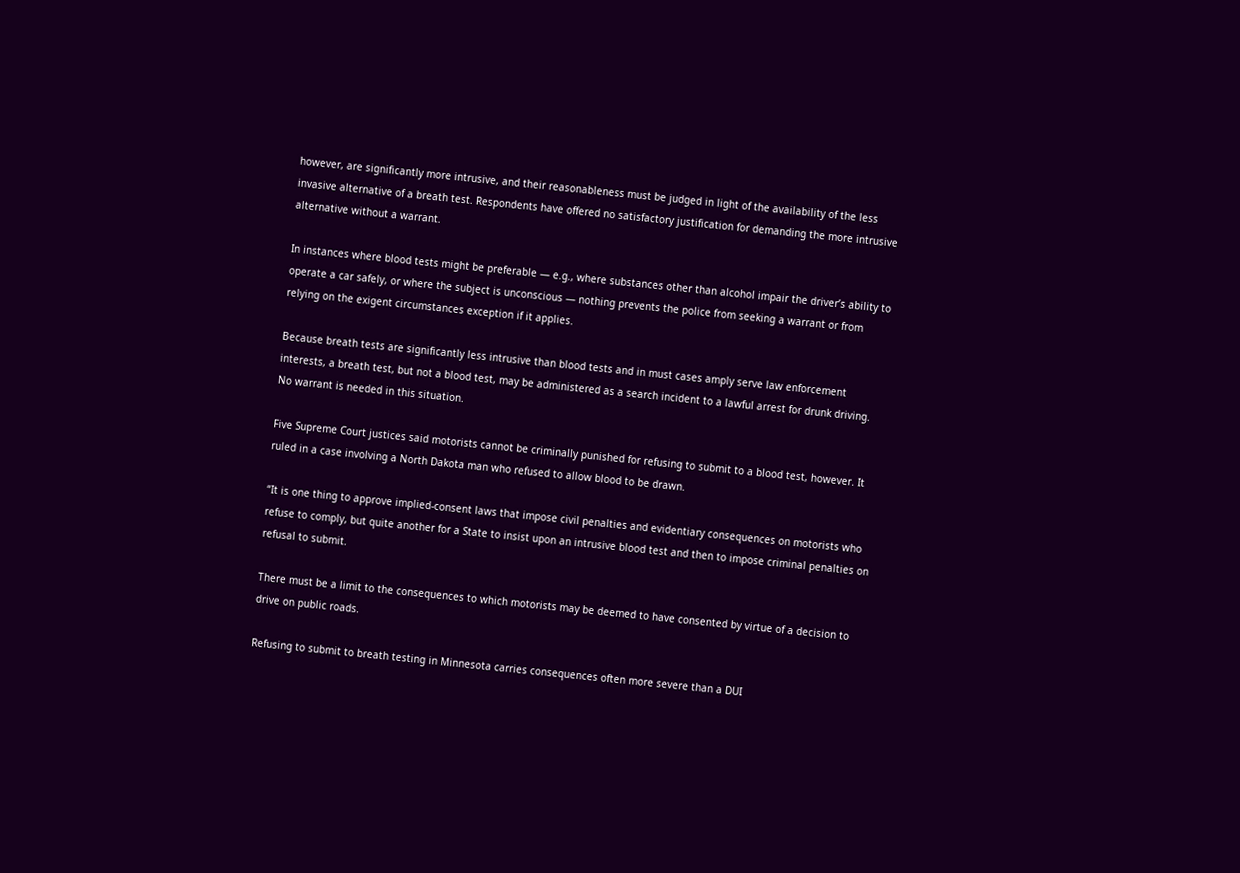however, are significantly more intrusive, and their reasonableness must be judged in light of the availability of the less invasive alternative of a breath test. Respondents have offered no satisfactory justification for demanding the more intrusive alternative without a warrant.

In instances where blood tests might be preferable — e.g., where substances other than alcohol impair the driver’s ability to operate a car safely, or where the subject is unconscious — nothing prevents the police from seeking a warrant or from relying on the exigent circumstances exception if it applies.

Because breath tests are significantly less intrusive than blood tests and in must cases amply serve law enforcement interests, a breath test, but not a blood test, may be administered as a search incident to a lawful arrest for drunk driving. No warrant is needed in this situation.

Five Supreme Court justices said motorists cannot be criminally punished for refusing to submit to a blood test, however. It ruled in a case involving a North Dakota man who refused to allow blood to be drawn.

“It is one thing to approve implied-consent laws that impose civil penalties and evidentiary consequences on motorists who refuse to comply, but quite another for a State to insist upon an intrusive blood test and then to impose criminal penalties on refusal to submit.

There must be a limit to the consequences to which motorists may be deemed to have consented by virtue of a decision to drive on public roads.

Refusing to submit to breath testing in Minnesota carries consequences often more severe than a DUI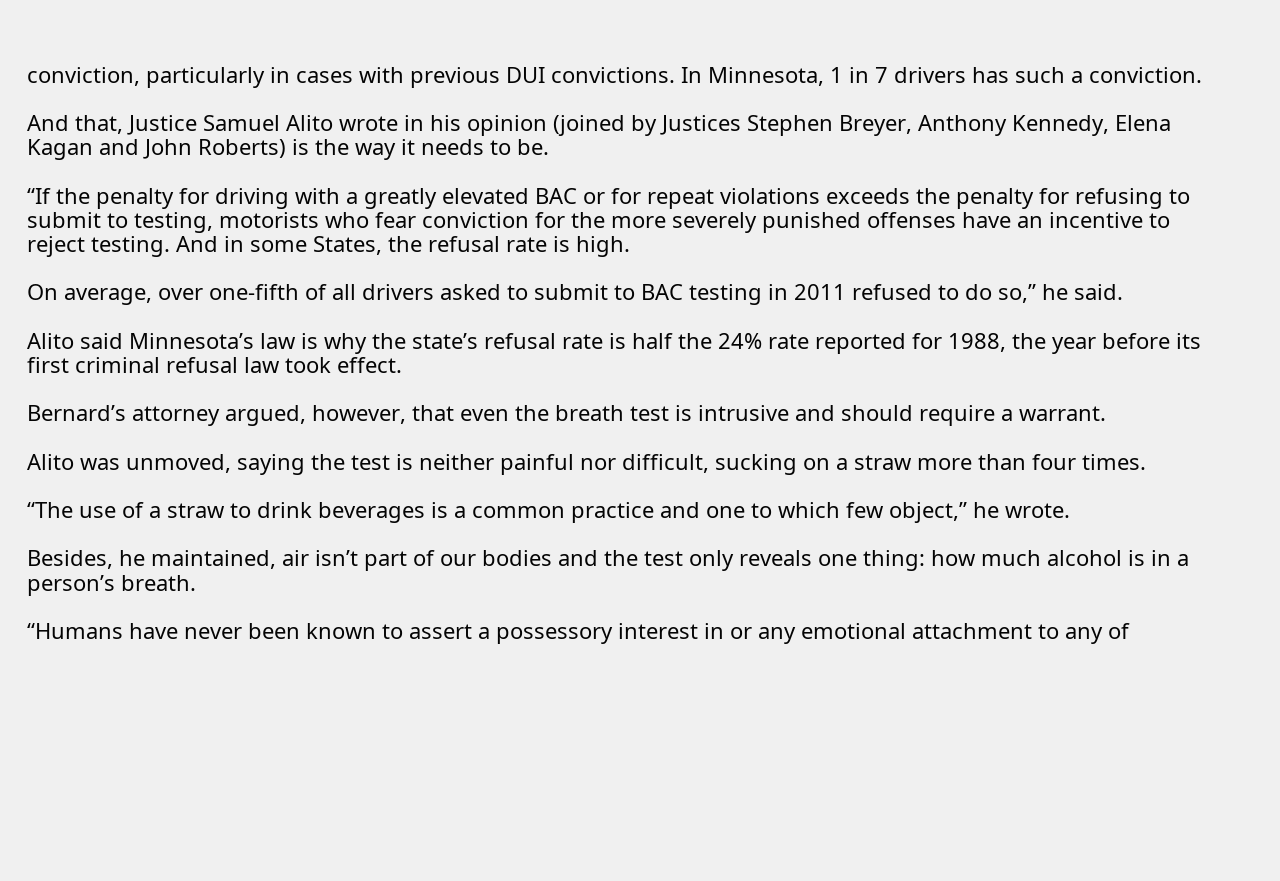conviction, particularly in cases with previous DUI convictions. In Minnesota, 1 in 7 drivers has such a conviction.

And that, Justice Samuel Alito wrote in his opinion (joined by Justices Stephen Breyer, Anthony Kennedy, Elena Kagan and John Roberts) is the way it needs to be.

“If the penalty for driving with a greatly elevated BAC or for repeat violations exceeds the penalty for refusing to submit to testing, motorists who fear conviction for the more severely punished offenses have an incentive to reject testing. And in some States, the refusal rate is high.

On average, over one-fifth of all drivers asked to submit to BAC testing in 2011 refused to do so,” he said.

Alito said Minnesota’s law is why the state’s refusal rate is half the 24% rate reported for 1988, the year before its first criminal refusal law took effect.

Bernard’s attorney argued, however, that even the breath test is intrusive and should require a warrant.

Alito was unmoved, saying the test is neither painful nor difficult, sucking on a straw more than four times.

“The use of a straw to drink beverages is a common practice and one to which few object,” he wrote.

Besides, he maintained, air isn’t part of our bodies and the test only reveals one thing: how much alcohol is in a person’s breath.

“Humans have never been known to assert a possessory interest in or any emotional attachment to any of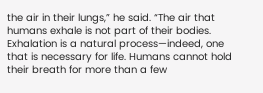the air in their lungs,” he said. “The air that humans exhale is not part of their bodies. Exhalation is a natural process—indeed, one that is necessary for life. Humans cannot hold their breath for more than a few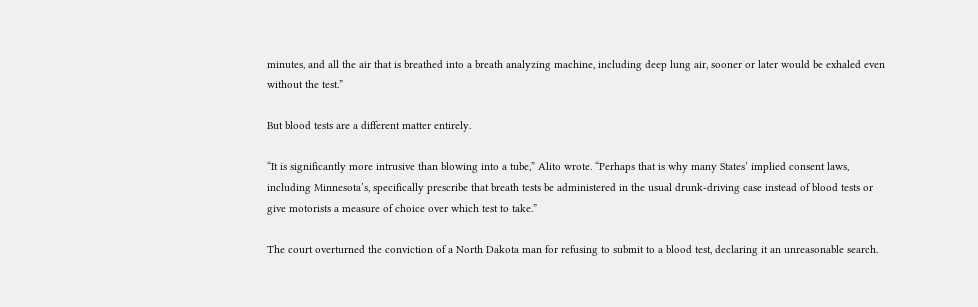minutes, and all the air that is breathed into a breath analyzing machine, including deep lung air, sooner or later would be exhaled even without the test.”

But blood tests are a different matter entirely.

“It is significantly more intrusive than blowing into a tube,” Alito wrote. “Perhaps that is why many States’ implied consent laws, including Minnesota’s, specifically prescribe that breath tests be administered in the usual drunk-driving case instead of blood tests or give motorists a measure of choice over which test to take.”

The court overturned the conviction of a North Dakota man for refusing to submit to a blood test, declaring it an unreasonable search.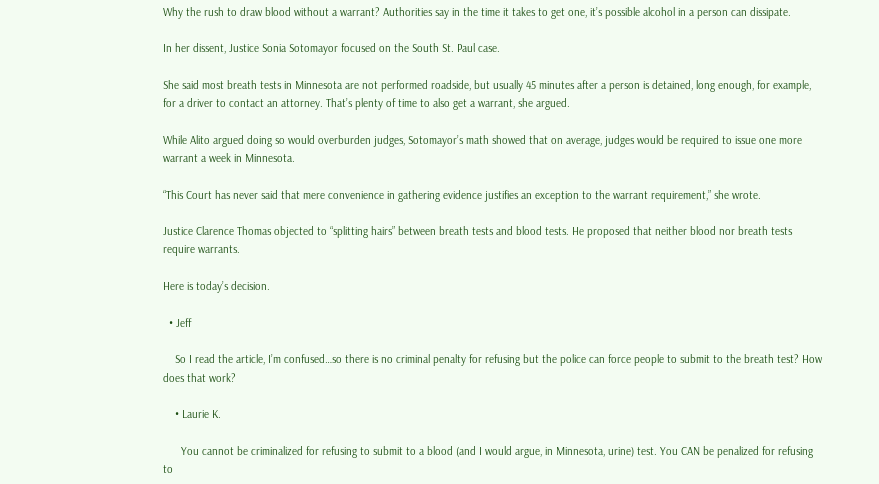Why the rush to draw blood without a warrant? Authorities say in the time it takes to get one, it’s possible alcohol in a person can dissipate.

In her dissent, Justice Sonia Sotomayor focused on the South St. Paul case.

She said most breath tests in Minnesota are not performed roadside, but usually 45 minutes after a person is detained, long enough, for example, for a driver to contact an attorney. That’s plenty of time to also get a warrant, she argued.

While Alito argued doing so would overburden judges, Sotomayor’s math showed that on average, judges would be required to issue one more warrant a week in Minnesota.

“This Court has never said that mere convenience in gathering evidence justifies an exception to the warrant requirement,” she wrote.

Justice Clarence Thomas objected to “splitting hairs” between breath tests and blood tests. He proposed that neither blood nor breath tests require warrants.

Here is today’s decision.

  • Jeff

    So I read the article, I’m confused…so there is no criminal penalty for refusing but the police can force people to submit to the breath test? How does that work?

    • Laurie K.

      You cannot be criminalized for refusing to submit to a blood (and I would argue, in Minnesota, urine) test. You CAN be penalized for refusing to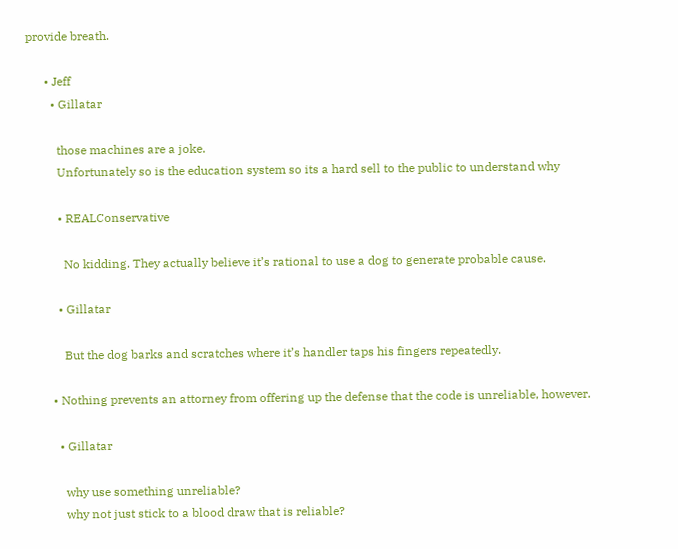provide breath.

      • Jeff
        • Gillatar

          those machines are a joke.
          Unfortunately so is the education system so its a hard sell to the public to understand why

          • REALConservative

            No kidding. They actually believe it’s rational to use a dog to generate probable cause.

          • Gillatar

            But the dog barks and scratches where it’s handler taps his fingers repeatedly.

        • Nothing prevents an attorney from offering up the defense that the code is unreliable, however.

          • Gillatar

            why use something unreliable?
            why not just stick to a blood draw that is reliable?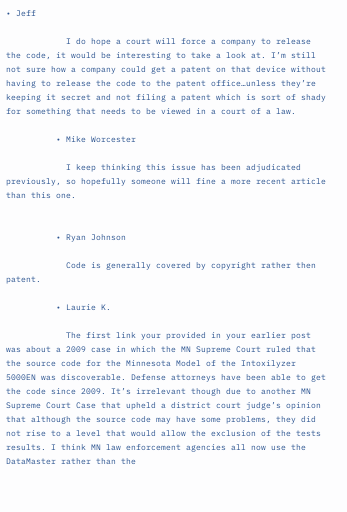• Jeff

            I do hope a court will force a company to release the code, it would be interesting to take a look at. I’m still not sure how a company could get a patent on that device without having to release the code to the patent office…unless they’re keeping it secret and not filing a patent which is sort of shady for something that needs to be viewed in a court of a law.

          • Mike Worcester

            I keep thinking this issue has been adjudicated previously, so hopefully someone will fine a more recent article than this one.


          • Ryan Johnson

            Code is generally covered by copyright rather then patent.

          • Laurie K.

            The first link your provided in your earlier post was about a 2009 case in which the MN Supreme Court ruled that the source code for the Minnesota Model of the Intoxilyzer 5000EN was discoverable. Defense attorneys have been able to get the code since 2009. It’s irrelevant though due to another MN Supreme Court Case that upheld a district court judge’s opinion that although the source code may have some problems, they did not rise to a level that would allow the exclusion of the tests results. I think MN law enforcement agencies all now use the DataMaster rather than the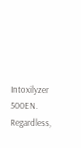Intoxilyzer 500EN. Regardless,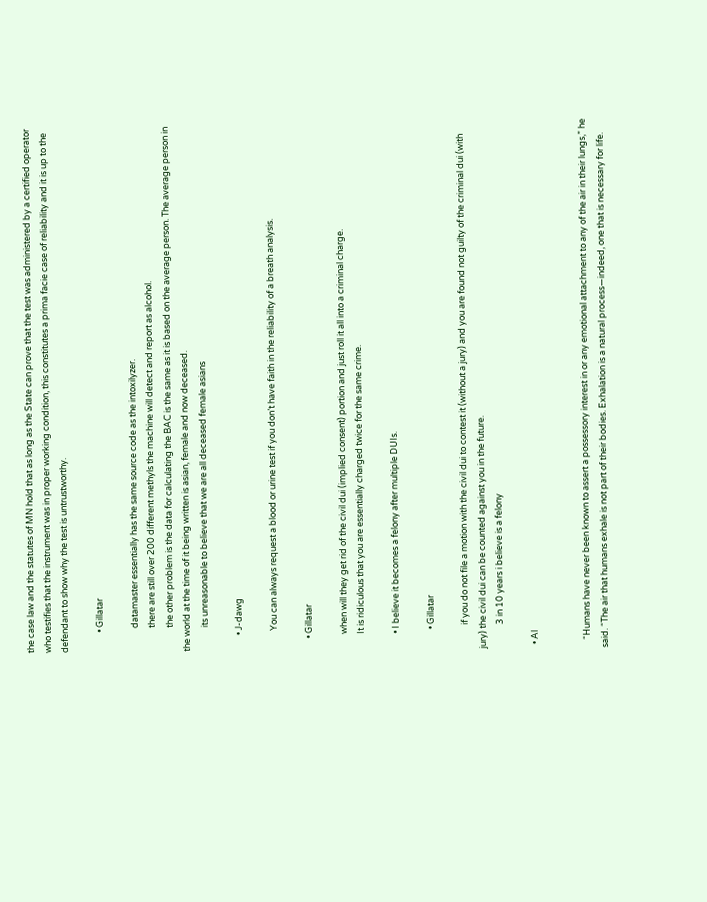the case law and the statutes of MN hold that as long as the State can prove that the test was administered by a certified operator who testifies that the instrument was in proper working condition, this constitutes a prima facie case of reliability and it is up to the defendant to show why the test is untrustworthy.

          • Gillatar

            datamaster essentially has the same source code as the intoxilyzer.
            there are still over 200 different methyls the machine will detect and report as alcohol.
            the other problem is the data for calculating the BAC is the same as it is based on the average person. The average person in the world at the time of it being written is asian, female and now deceased.
            its unreasonable to believe that we are all deceased female asians

        • J-dawg

          You can always request a blood or urine test if you don’t have faith in the reliability of a breath analysis.

      • Gillatar

        when will they get rid of the civil dui (implied consent) portion and just roll it all into a criminal charge.
        It is ridiculous that you are essentially charged twice for the same crime.

        • I believe it becomes a felony after multiple DUIs.

          • Gillatar

            if you do not file a motion with the civil dui to contest it (without a jury) and you are found not guilty of the criminal dui (with jury) the civil dui can be counted against you in the future.
            3 in 10 years i believe is a felony

  • Al


    “Humans have never been known to assert a possessory interest in or any emotional attachment to any of the air in their lungs,” he said. “The air that humans exhale is not part of their bodies. Exhalation is a natural process—indeed, one that is necessary for life.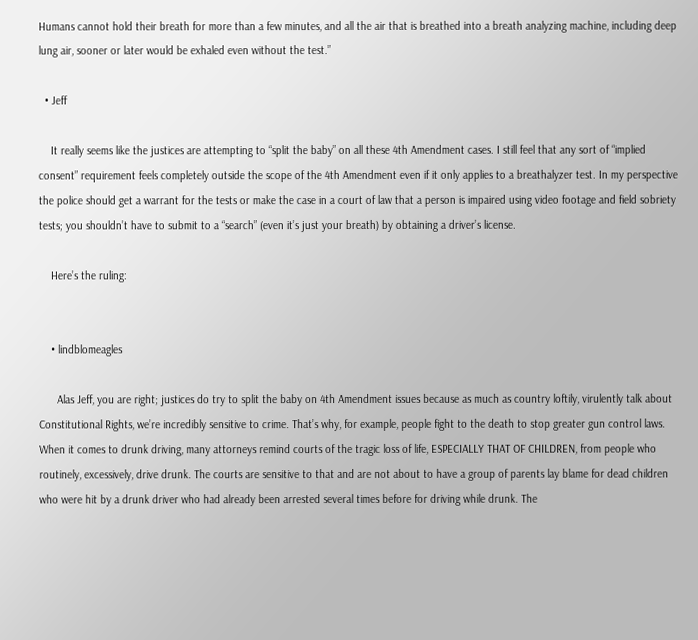Humans cannot hold their breath for more than a few minutes, and all the air that is breathed into a breath analyzing machine, including deep lung air, sooner or later would be exhaled even without the test.”

  • Jeff

    It really seems like the justices are attempting to “split the baby” on all these 4th Amendment cases. I still feel that any sort of “implied consent” requirement feels completely outside the scope of the 4th Amendment even if it only applies to a breathalyzer test. In my perspective the police should get a warrant for the tests or make the case in a court of law that a person is impaired using video footage and field sobriety tests; you shouldn’t have to submit to a “search” (even it’s just your breath) by obtaining a driver’s license.

    Here’s the ruling:


    • lindblomeagles

      Alas Jeff, you are right; justices do try to split the baby on 4th Amendment issues because as much as country loftily, virulently talk about Constitutional Rights, we’re incredibly sensitive to crime. That’s why, for example, people fight to the death to stop greater gun control laws. When it comes to drunk driving, many attorneys remind courts of the tragic loss of life, ESPECIALLY THAT OF CHILDREN, from people who routinely, excessively, drive drunk. The courts are sensitive to that and are not about to have a group of parents lay blame for dead children who were hit by a drunk driver who had already been arrested several times before for driving while drunk. The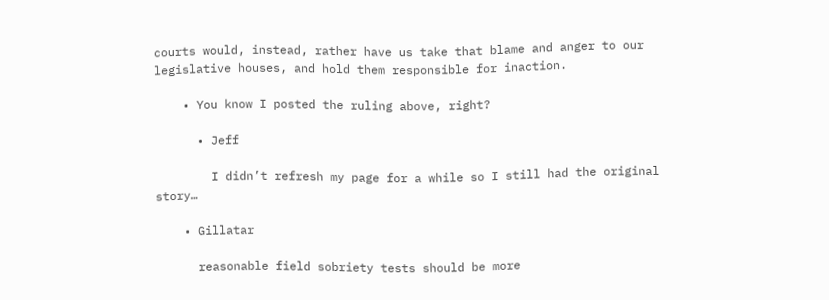courts would, instead, rather have us take that blame and anger to our legislative houses, and hold them responsible for inaction.

    • You know I posted the ruling above, right?

      • Jeff

        I didn’t refresh my page for a while so I still had the original story…

    • Gillatar

      reasonable field sobriety tests should be more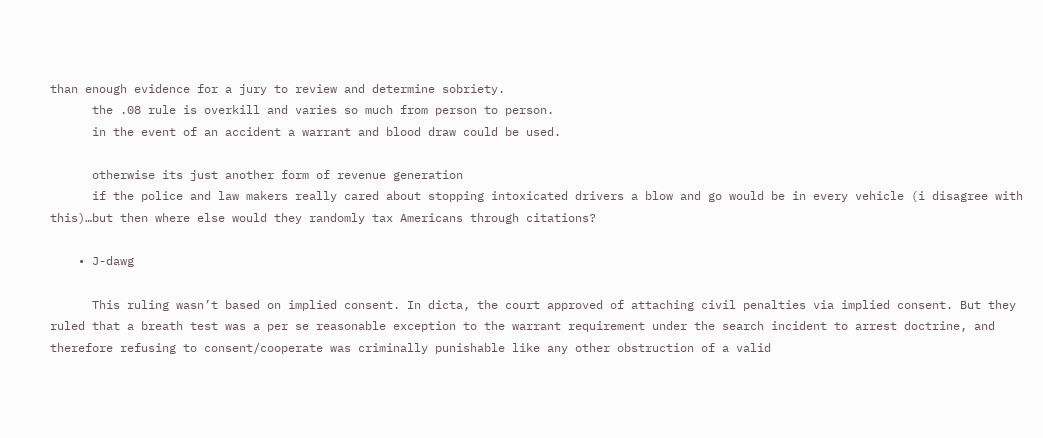than enough evidence for a jury to review and determine sobriety.
      the .08 rule is overkill and varies so much from person to person.
      in the event of an accident a warrant and blood draw could be used.

      otherwise its just another form of revenue generation
      if the police and law makers really cared about stopping intoxicated drivers a blow and go would be in every vehicle (i disagree with this)…but then where else would they randomly tax Americans through citations?

    • J-dawg

      This ruling wasn’t based on implied consent. In dicta, the court approved of attaching civil penalties via implied consent. But they ruled that a breath test was a per se reasonable exception to the warrant requirement under the search incident to arrest doctrine, and therefore refusing to consent/cooperate was criminally punishable like any other obstruction of a valid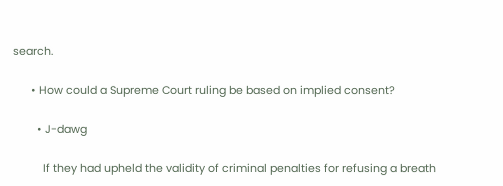search.

      • How could a Supreme Court ruling be based on implied consent?

        • J-dawg

          If they had upheld the validity of criminal penalties for refusing a breath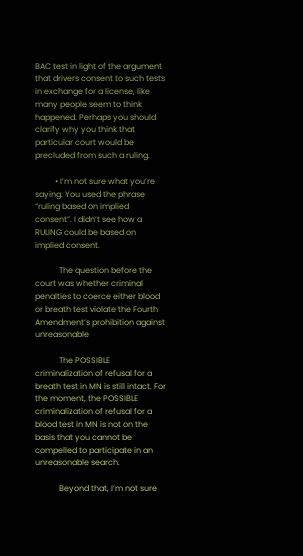BAC test in light of the argument that drivers consent to such tests in exchange for a license, like many people seem to think happened. Perhaps you should clarify why you think that particular court would be precluded from such a ruling.

          • I’m not sure what you’re saying. You used the phrase “ruling based on implied consent”. I didn’t see how a RULING could be based on implied consent.

            The question before the court was whether criminal penalties to coerce either blood or breath test violate the Fourth Amendment’s prohibition against unreasonable

            The POSSIBLE criminalization of refusal for a breath test in MN is still intact. For the moment, the POSSIBLE criminalization of refusal for a blood test in MN is not on the basis that you cannot be compelled to participate in an unreasonable search.

            Beyond that, I’m not sure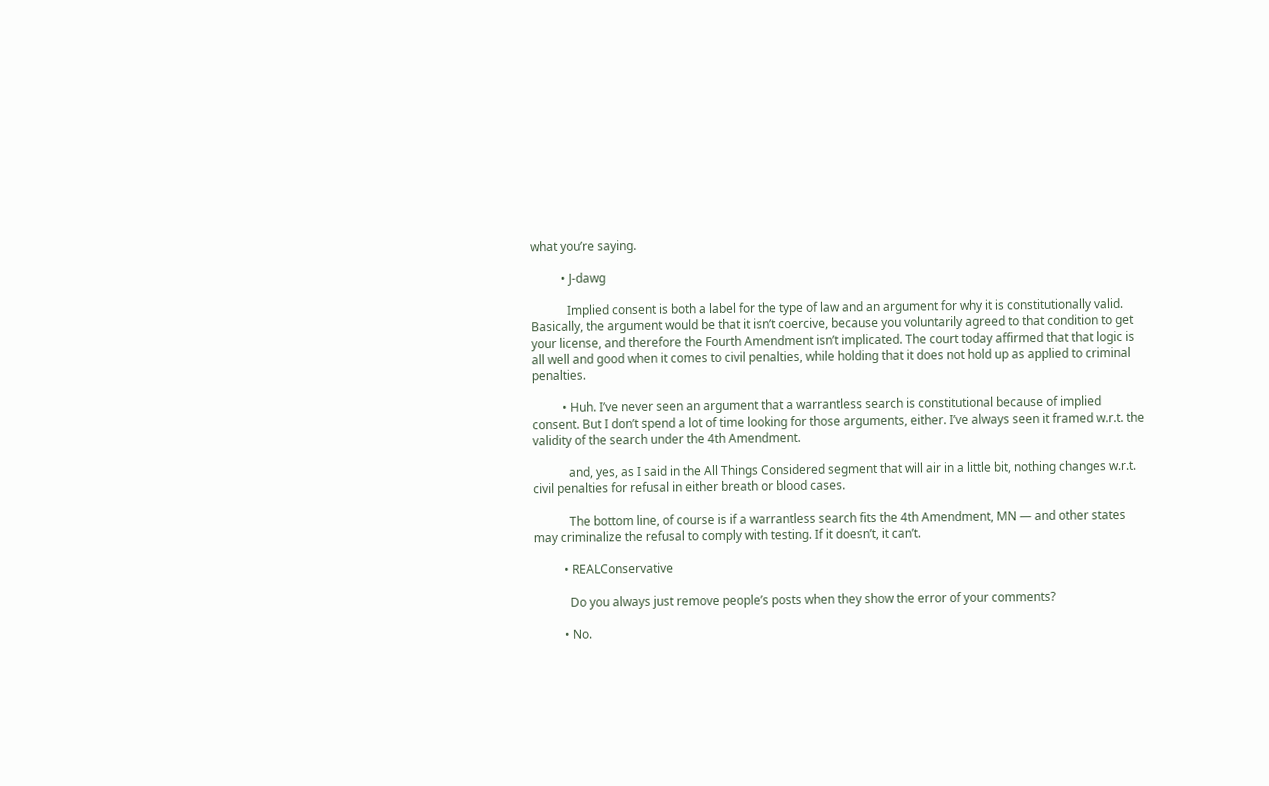what you’re saying.

          • J-dawg

            Implied consent is both a label for the type of law and an argument for why it is constitutionally valid. Basically, the argument would be that it isn’t coercive, because you voluntarily agreed to that condition to get your license, and therefore the Fourth Amendment isn’t implicated. The court today affirmed that that logic is all well and good when it comes to civil penalties, while holding that it does not hold up as applied to criminal penalties.

          • Huh. I’ve never seen an argument that a warrantless search is constitutional because of implied consent. But I don’t spend a lot of time looking for those arguments, either. I’ve always seen it framed w.r.t. the validity of the search under the 4th Amendment.

            and, yes, as I said in the All Things Considered segment that will air in a little bit, nothing changes w.r.t. civil penalties for refusal in either breath or blood cases.

            The bottom line, of course is if a warrantless search fits the 4th Amendment, MN — and other states may criminalize the refusal to comply with testing. If it doesn’t, it can’t.

          • REALConservative

            Do you always just remove people’s posts when they show the error of your comments?

          • No.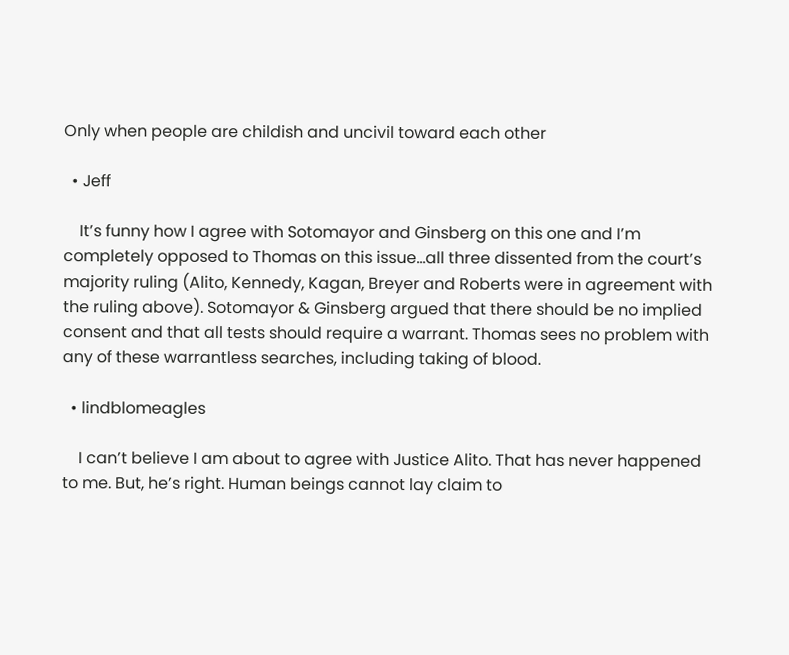Only when people are childish and uncivil toward each other

  • Jeff

    It’s funny how I agree with Sotomayor and Ginsberg on this one and I’m completely opposed to Thomas on this issue…all three dissented from the court’s majority ruling (Alito, Kennedy, Kagan, Breyer and Roberts were in agreement with the ruling above). Sotomayor & Ginsberg argued that there should be no implied consent and that all tests should require a warrant. Thomas sees no problem with any of these warrantless searches, including taking of blood.

  • lindblomeagles

    I can’t believe I am about to agree with Justice Alito. That has never happened to me. But, he’s right. Human beings cannot lay claim to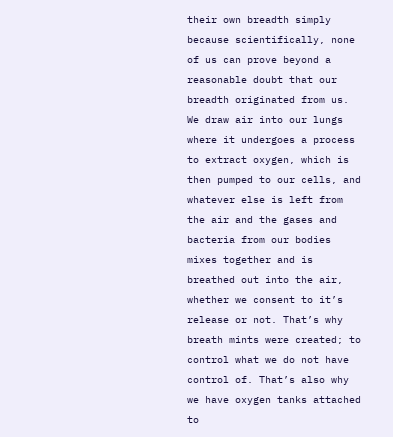their own breadth simply because scientifically, none of us can prove beyond a reasonable doubt that our breadth originated from us. We draw air into our lungs where it undergoes a process to extract oxygen, which is then pumped to our cells, and whatever else is left from the air and the gases and bacteria from our bodies mixes together and is breathed out into the air, whether we consent to it’s release or not. That’s why breath mints were created; to control what we do not have control of. That’s also why we have oxygen tanks attached to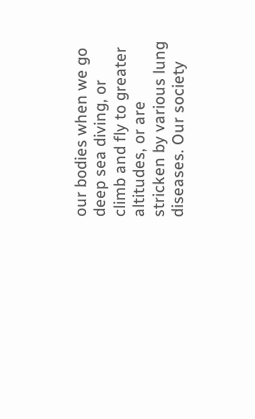our bodies when we go deep sea diving, or climb and fly to greater altitudes, or are stricken by various lung diseases. Our society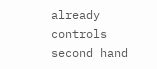already controls second hand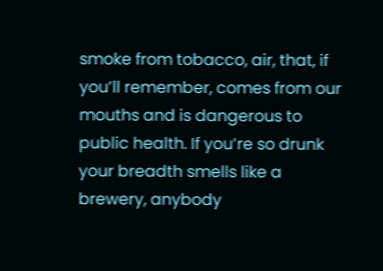smoke from tobacco, air, that, if you’ll remember, comes from our mouths and is dangerous to public health. If you’re so drunk your breadth smells like a brewery, anybody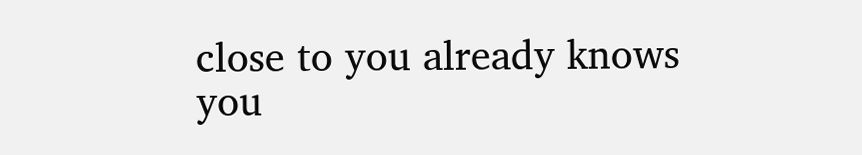close to you already knows you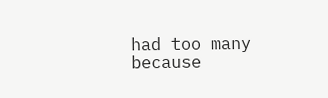had too many because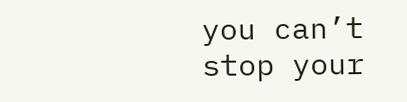you can’t stop your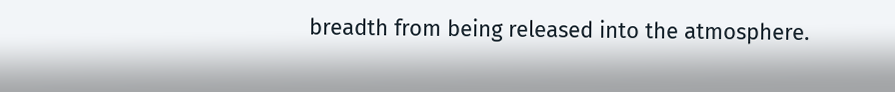breadth from being released into the atmosphere.